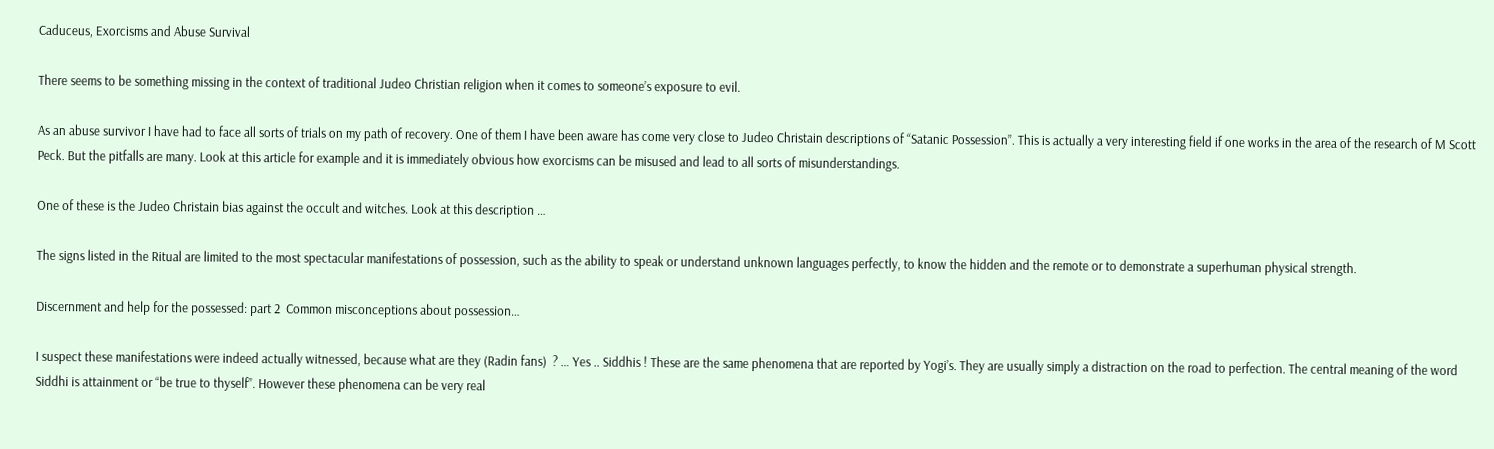Caduceus, Exorcisms and Abuse Survival

There seems to be something missing in the context of traditional Judeo Christian religion when it comes to someone’s exposure to evil.

As an abuse survivor I have had to face all sorts of trials on my path of recovery. One of them I have been aware has come very close to Judeo Christain descriptions of “Satanic Possession”. This is actually a very interesting field if one works in the area of the research of M Scott Peck. But the pitfalls are many. Look at this article for example and it is immediately obvious how exorcisms can be misused and lead to all sorts of misunderstandings.

One of these is the Judeo Christain bias against the occult and witches. Look at this description …

The signs listed in the Ritual are limited to the most spectacular manifestations of possession, such as the ability to speak or understand unknown languages perfectly, to know the hidden and the remote or to demonstrate a superhuman physical strength.

Discernment and help for the possessed: part 2  Common misconceptions about possession…

I suspect these manifestations were indeed actually witnessed, because what are they (Radin fans)  ? … Yes .. Siddhis ! These are the same phenomena that are reported by Yogi’s. They are usually simply a distraction on the road to perfection. The central meaning of the word Siddhi is attainment or “be true to thyself”. However these phenomena can be very real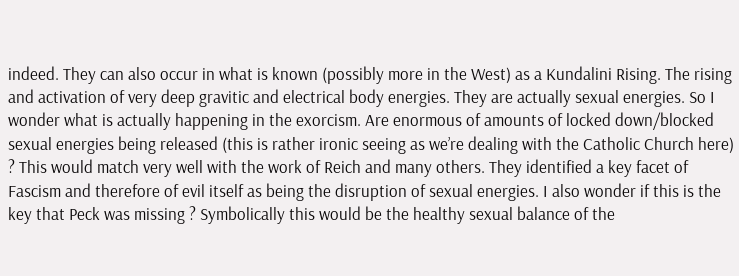indeed. They can also occur in what is known (possibly more in the West) as a Kundalini Rising. The rising and activation of very deep gravitic and electrical body energies. They are actually sexual energies. So I wonder what is actually happening in the exorcism. Are enormous of amounts of locked down/blocked sexual energies being released (this is rather ironic seeing as we’re dealing with the Catholic Church here) ? This would match very well with the work of Reich and many others. They identified a key facet of Fascism and therefore of evil itself as being the disruption of sexual energies. I also wonder if this is the key that Peck was missing ? Symbolically this would be the healthy sexual balance of the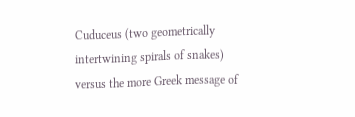Cuduceus (two geometrically intertwining spirals of snakes) versus the more Greek message of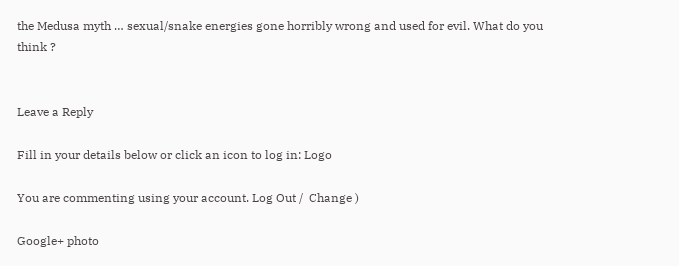the Medusa myth … sexual/snake energies gone horribly wrong and used for evil. What do you think ?


Leave a Reply

Fill in your details below or click an icon to log in: Logo

You are commenting using your account. Log Out /  Change )

Google+ photo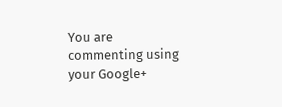You are commenting using your Google+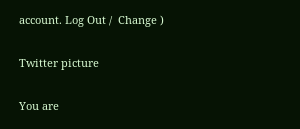account. Log Out /  Change )

Twitter picture

You are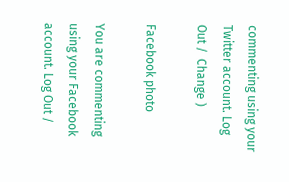commenting using your Twitter account. Log Out /  Change )

Facebook photo

You are commenting using your Facebook account. Log Out /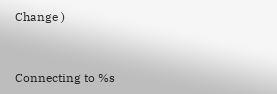Change )


Connecting to %s